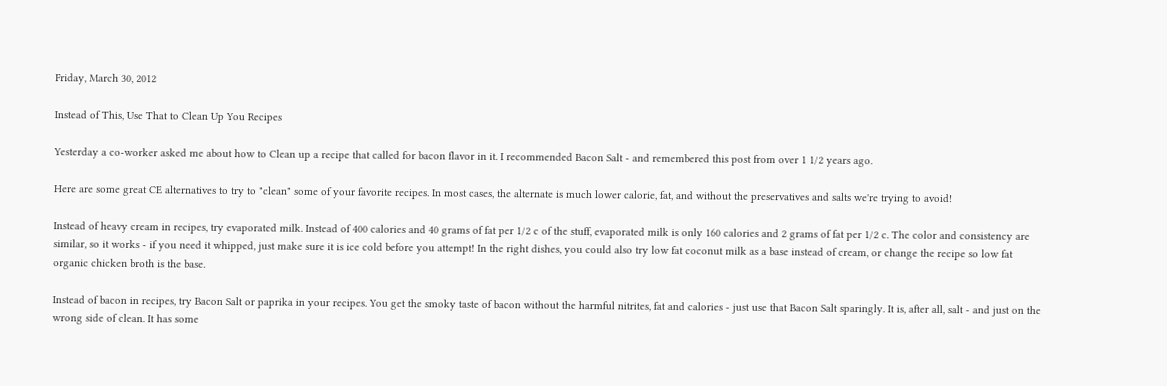Friday, March 30, 2012

Instead of This, Use That to Clean Up You Recipes

Yesterday a co-worker asked me about how to Clean up a recipe that called for bacon flavor in it. I recommended Bacon Salt - and remembered this post from over 1 1/2 years ago.

Here are some great CE alternatives to try to "clean" some of your favorite recipes. In most cases, the alternate is much lower calorie, fat, and without the preservatives and salts we're trying to avoid!

Instead of heavy cream in recipes, try evaporated milk. Instead of 400 calories and 40 grams of fat per 1/2 c of the stuff, evaporated milk is only 160 calories and 2 grams of fat per 1/2 c. The color and consistency are similar, so it works - if you need it whipped, just make sure it is ice cold before you attempt! In the right dishes, you could also try low fat coconut milk as a base instead of cream, or change the recipe so low fat organic chicken broth is the base.

Instead of bacon in recipes, try Bacon Salt or paprika in your recipes. You get the smoky taste of bacon without the harmful nitrites, fat and calories - just use that Bacon Salt sparingly. It is, after all, salt - and just on the wrong side of clean. It has some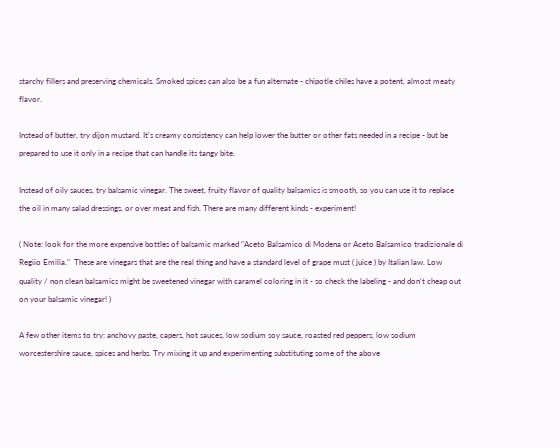starchy fillers and preserving chemicals. Smoked spices can also be a fun alternate - chipotle chiles have a potent, almost meaty flavor.

Instead of butter, try dijon mustard. It's creamy consistency can help lower the butter or other fats needed in a recipe - but be prepared to use it only in a recipe that can handle its tangy bite.

Instead of oily sauces, try balsamic vinegar. The sweet, fruity flavor of quality balsamics is smooth, so you can use it to replace the oil in many salad dressings, or over meat and fish. There are many different kinds - experiment!

( Note: look for the more expensive bottles of balsamic marked "Aceto Balsamico di Modena or Aceto Balsamico tradizionale di Regiio Emilia."  These are vinegars that are the real thing and have a standard level of grape must ( juice ) by Italian law. Low quality / non clean balsamics might be sweetened vinegar with caramel coloring in it - so check the labeling - and don't cheap out on your balsamic vinegar! )

A few other items to try: anchovy paste, capers, hot sauces, low sodium soy sauce, roasted red peppers, low sodium worcestershire sauce, spices and herbs. Try mixing it up and experimenting substituting some of the above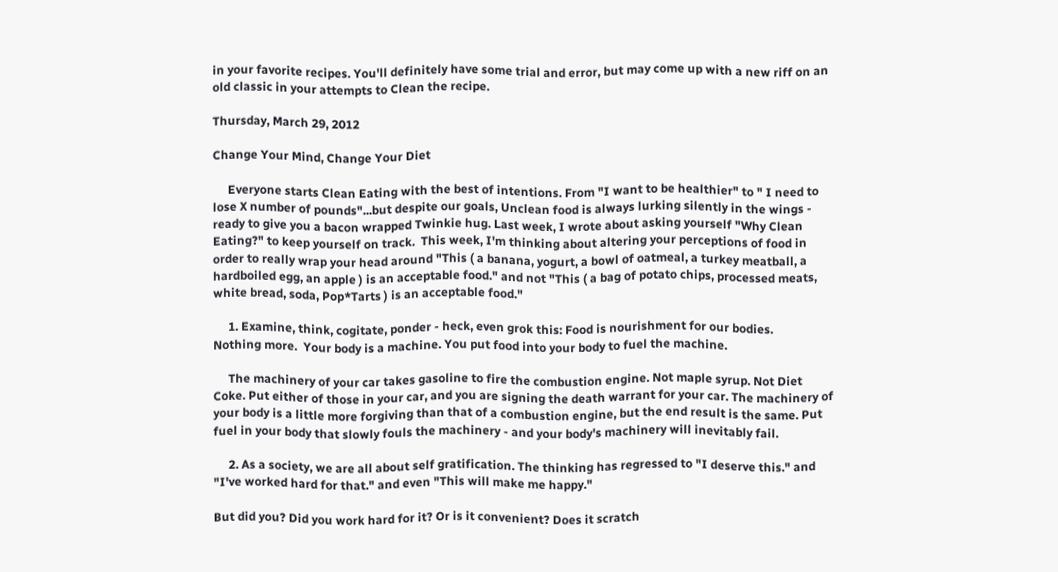in your favorite recipes. You'll definitely have some trial and error, but may come up with a new riff on an old classic in your attempts to Clean the recipe.

Thursday, March 29, 2012

Change Your Mind, Change Your Diet

     Everyone starts Clean Eating with the best of intentions. From "I want to be healthier" to " I need to lose X number of pounds"...but despite our goals, Unclean food is always lurking silently in the wings - ready to give you a bacon wrapped Twinkie hug. Last week, I wrote about asking yourself "Why Clean Eating?" to keep yourself on track.  This week, I'm thinking about altering your perceptions of food in order to really wrap your head around "This ( a banana, yogurt, a bowl of oatmeal, a turkey meatball, a hardboiled egg, an apple ) is an acceptable food." and not "This ( a bag of potato chips, processed meats, white bread, soda, Pop*Tarts ) is an acceptable food."

     1. Examine, think, cogitate, ponder - heck, even grok this: Food is nourishment for our bodies.
Nothing more.  Your body is a machine. You put food into your body to fuel the machine.

     The machinery of your car takes gasoline to fire the combustion engine. Not maple syrup. Not Diet Coke. Put either of those in your car, and you are signing the death warrant for your car. The machinery of your body is a little more forgiving than that of a combustion engine, but the end result is the same. Put fuel in your body that slowly fouls the machinery - and your body's machinery will inevitably fail.

     2. As a society, we are all about self gratification. The thinking has regressed to "I deserve this." and "I've worked hard for that." and even "This will make me happy."

But did you? Did you work hard for it? Or is it convenient? Does it scratch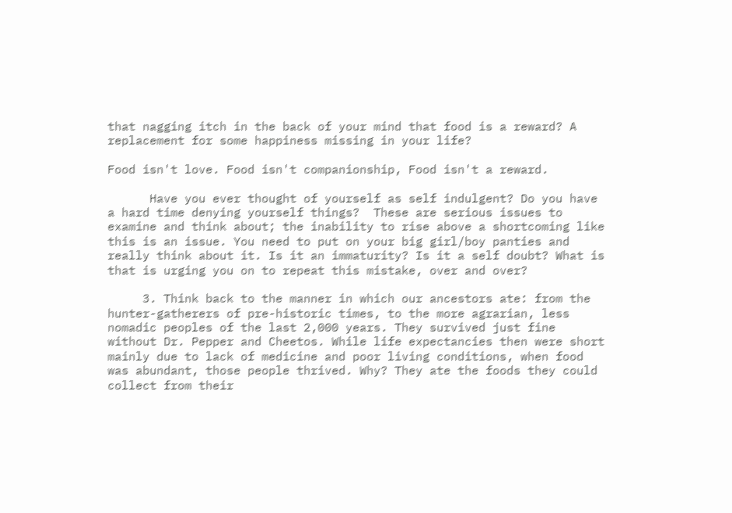that nagging itch in the back of your mind that food is a reward? A replacement for some happiness missing in your life?

Food isn't love. Food isn't companionship, Food isn't a reward.

      Have you ever thought of yourself as self indulgent? Do you have a hard time denying yourself things?  These are serious issues to examine and think about; the inability to rise above a shortcoming like this is an issue. You need to put on your big girl/boy panties and really think about it. Is it an immaturity? Is it a self doubt? What is that is urging you on to repeat this mistake, over and over?

     3. Think back to the manner in which our ancestors ate: from the hunter-gatherers of pre-historic times, to the more agrarian, less nomadic peoples of the last 2,000 years. They survived just fine without Dr. Pepper and Cheetos. While life expectancies then were short mainly due to lack of medicine and poor living conditions, when food was abundant, those people thrived. Why? They ate the foods they could collect from their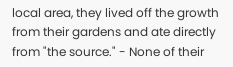local area, they lived off the growth from their gardens and ate directly from "the source." - None of their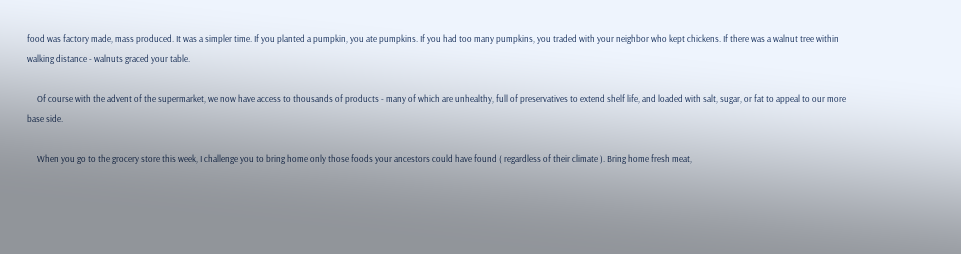food was factory made, mass produced. It was a simpler time. If you planted a pumpkin, you ate pumpkins. If you had too many pumpkins, you traded with your neighbor who kept chickens. If there was a walnut tree within walking distance - walnuts graced your table.

     Of course with the advent of the supermarket, we now have access to thousands of products - many of which are unhealthy, full of preservatives to extend shelf life, and loaded with salt, sugar, or fat to appeal to our more base side.

     When you go to the grocery store this week, I challenge you to bring home only those foods your ancestors could have found ( regardless of their climate ). Bring home fresh meat,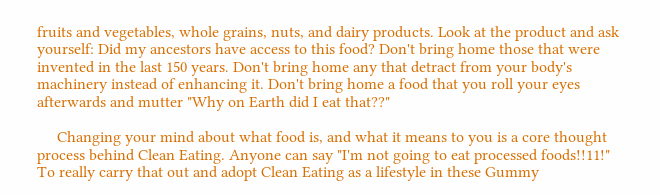fruits and vegetables, whole grains, nuts, and dairy products. Look at the product and ask yourself: Did my ancestors have access to this food? Don't bring home those that were invented in the last 150 years. Don't bring home any that detract from your body's machinery instead of enhancing it. Don't bring home a food that you roll your eyes afterwards and mutter "Why on Earth did I eat that??"

     Changing your mind about what food is, and what it means to you is a core thought process behind Clean Eating. Anyone can say "I'm not going to eat processed foods!!11!" To really carry that out and adopt Clean Eating as a lifestyle in these Gummy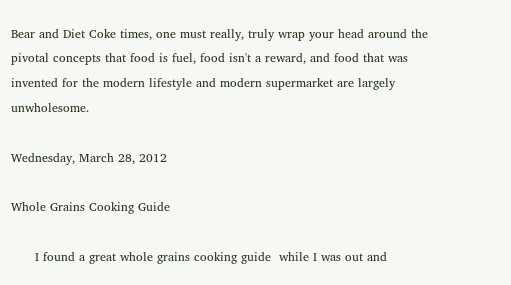Bear and Diet Coke times, one must really, truly wrap your head around the pivotal concepts that food is fuel, food isn't a reward, and food that was invented for the modern lifestyle and modern supermarket are largely unwholesome.

Wednesday, March 28, 2012

Whole Grains Cooking Guide

      I found a great whole grains cooking guide  while I was out and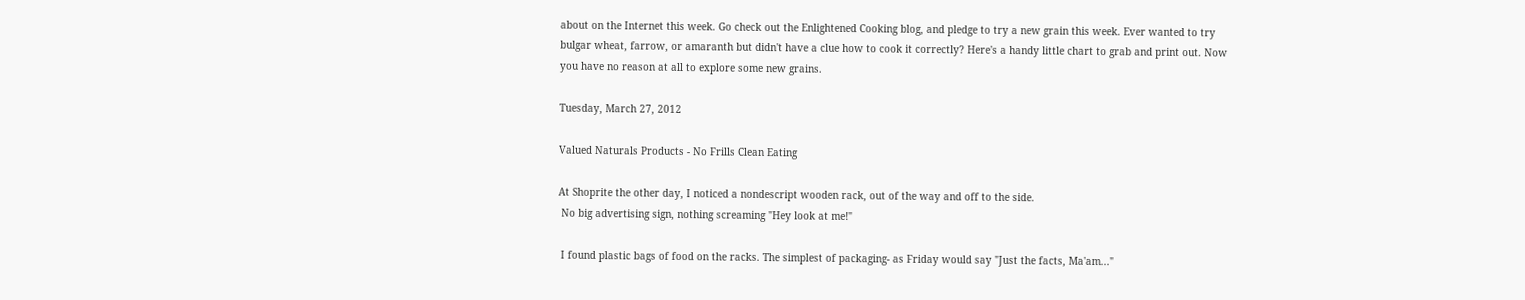about on the Internet this week. Go check out the Enlightened Cooking blog, and pledge to try a new grain this week. Ever wanted to try bulgar wheat, farrow, or amaranth but didn't have a clue how to cook it correctly? Here's a handy little chart to grab and print out. Now you have no reason at all to explore some new grains.

Tuesday, March 27, 2012

Valued Naturals Products - No Frills Clean Eating

At Shoprite the other day, I noticed a nondescript wooden rack, out of the way and off to the side.
 No big advertising sign, nothing screaming "Hey look at me!"

 I found plastic bags of food on the racks. The simplest of packaging- as Friday would say "Just the facts, Ma'am..."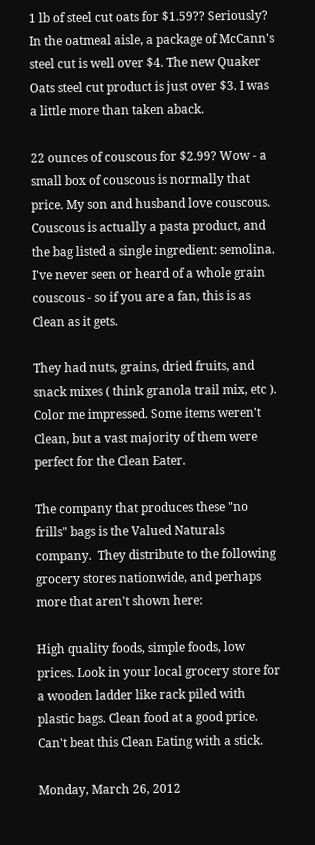1 lb of steel cut oats for $1.59?? Seriously? In the oatmeal aisle, a package of McCann's steel cut is well over $4. The new Quaker Oats steel cut product is just over $3. I was a little more than taken aback.

22 ounces of couscous for $2.99? Wow - a small box of couscous is normally that price. My son and husband love couscous. Couscous is actually a pasta product, and the bag listed a single ingredient: semolina. I've never seen or heard of a whole grain couscous - so if you are a fan, this is as Clean as it gets.

They had nuts, grains, dried fruits, and snack mixes ( think granola trail mix, etc ). Color me impressed. Some items weren't Clean, but a vast majority of them were perfect for the Clean Eater.

The company that produces these "no frills" bags is the Valued Naturals company.  They distribute to the following grocery stores nationwide, and perhaps more that aren't shown here:

High quality foods, simple foods, low prices. Look in your local grocery store for a wooden ladder like rack piled with plastic bags. Clean food at a good price. Can't beat this Clean Eating with a stick.

Monday, March 26, 2012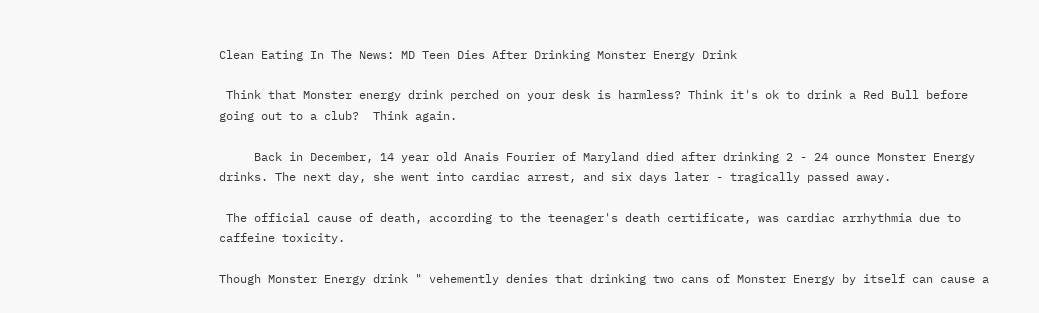Clean Eating In The News: MD Teen Dies After Drinking Monster Energy Drink

 Think that Monster energy drink perched on your desk is harmless? Think it's ok to drink a Red Bull before going out to a club?  Think again.

     Back in December, 14 year old Anais Fourier of Maryland died after drinking 2 - 24 ounce Monster Energy drinks. The next day, she went into cardiac arrest, and six days later - tragically passed away.

 The official cause of death, according to the teenager's death certificate, was cardiac arrhythmia due to caffeine toxicity.

Though Monster Energy drink " vehemently denies that drinking two cans of Monster Energy by itself can cause a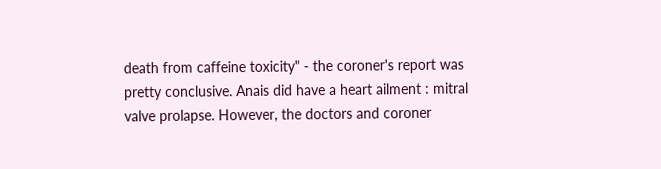death from caffeine toxicity" - the coroner's report was pretty conclusive. Anais did have a heart ailment : mitral valve prolapse. However, the doctors and coroner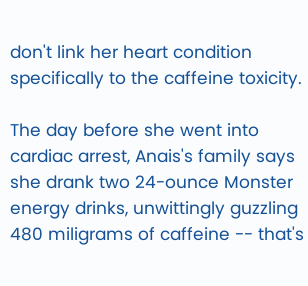don't link her heart condition specifically to the caffeine toxicity.

The day before she went into cardiac arrest, Anais's family says she drank two 24-ounce Monster energy drinks, unwittingly guzzling 480 miligrams of caffeine -- that's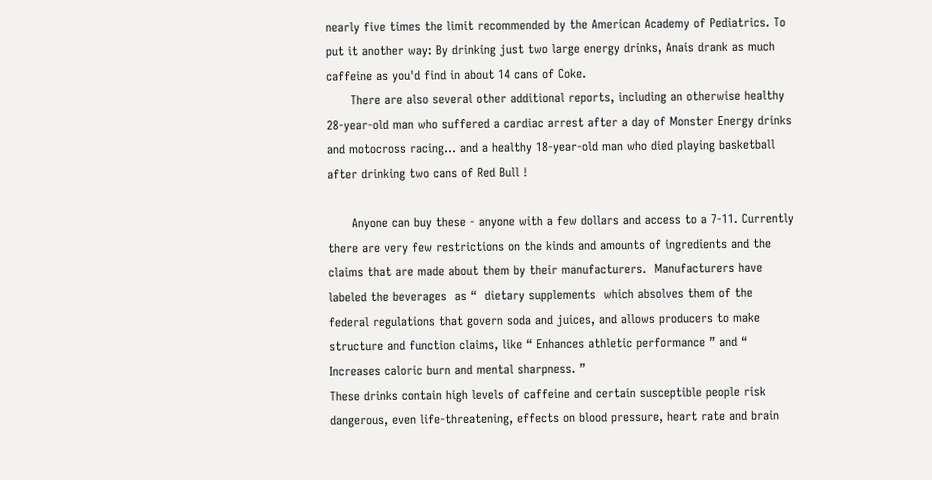nearly five times the limit recommended by the American Academy of Pediatrics. To put it another way: By drinking just two large energy drinks, Anais drank as much caffeine as you'd find in about 14 cans of Coke.
      There are also several other additional reports, including an otherwise healthy 28-year-old man who suffered a cardiac arrest after a day of Monster Energy drinks and motocross racing… and a healthy 18-year-old man who died playing basketball after drinking two cans of Red Bull !

      Anyone can buy these - anyone with a few dollars and access to a 7-11. Currently there are very few restrictions on the kinds and amounts of ingredients and the claims that are made about them by their manufacturers.  Manufacturers have labeled the beverages  as “  dietary supplements  which absolves them of the federal regulations that govern soda and juices, and allows producers to make structure and function claims, like “ Enhances athletic performance ” and “ Increases caloric burn and mental sharpness. ”
These drinks contain high levels of caffeine and certain susceptible people risk dangerous, even life-threatening, effects on blood pressure, heart rate and brain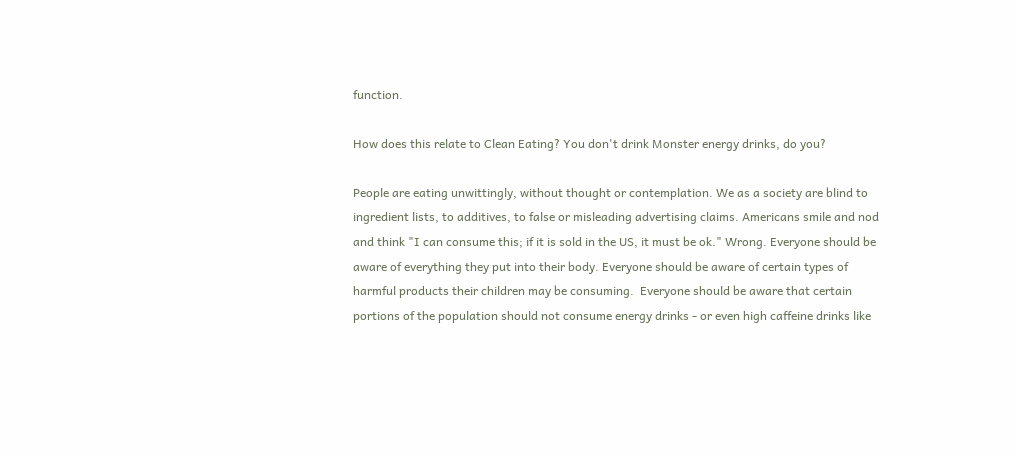function.

How does this relate to Clean Eating? You don't drink Monster energy drinks, do you?

People are eating unwittingly, without thought or contemplation. We as a society are blind to ingredient lists, to additives, to false or misleading advertising claims. Americans smile and nod and think "I can consume this; if it is sold in the US, it must be ok." Wrong. Everyone should be aware of everything they put into their body. Everyone should be aware of certain types of harmful products their children may be consuming.  Everyone should be aware that certain portions of the population should not consume energy drinks - or even high caffeine drinks like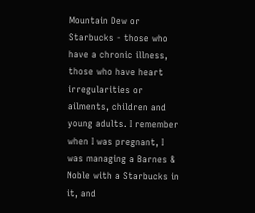Mountain Dew or Starbucks - those who have a chronic illness, those who have heart irregularities or ailments, children and young adults. I remember when I was pregnant, I was managing a Barnes & Noble with a Starbucks in it, and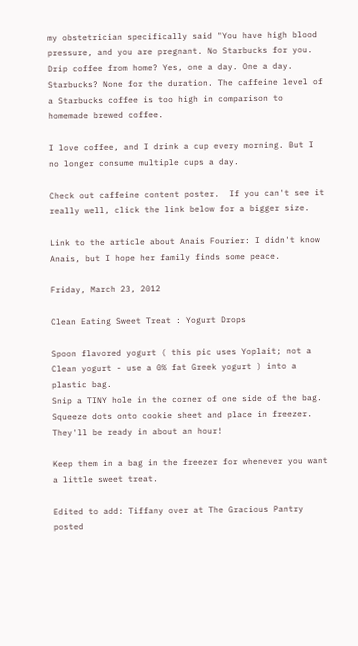my obstetrician specifically said "You have high blood pressure, and you are pregnant. No Starbucks for you. Drip coffee from home? Yes, one a day. One a day. Starbucks? None for the duration. The caffeine level of a Starbucks coffee is too high in comparison to homemade brewed coffee.

I love coffee, and I drink a cup every morning. But I no longer consume multiple cups a day.

Check out caffeine content poster.  If you can't see it really well, click the link below for a bigger size.

Link to the article about Anais Fourier: I didn't know Anais, but I hope her family finds some peace.

Friday, March 23, 2012

Clean Eating Sweet Treat : Yogurt Drops

Spoon flavored yogurt ( this pic uses Yoplait; not a Clean yogurt - use a 0% fat Greek yogurt ) into a plastic bag.
Snip a TINY hole in the corner of one side of the bag.
Squeeze dots onto cookie sheet and place in freezer. They'll be ready in about an hour!

Keep them in a bag in the freezer for whenever you want a little sweet treat.

Edited to add: Tiffany over at The Gracious Pantry   posted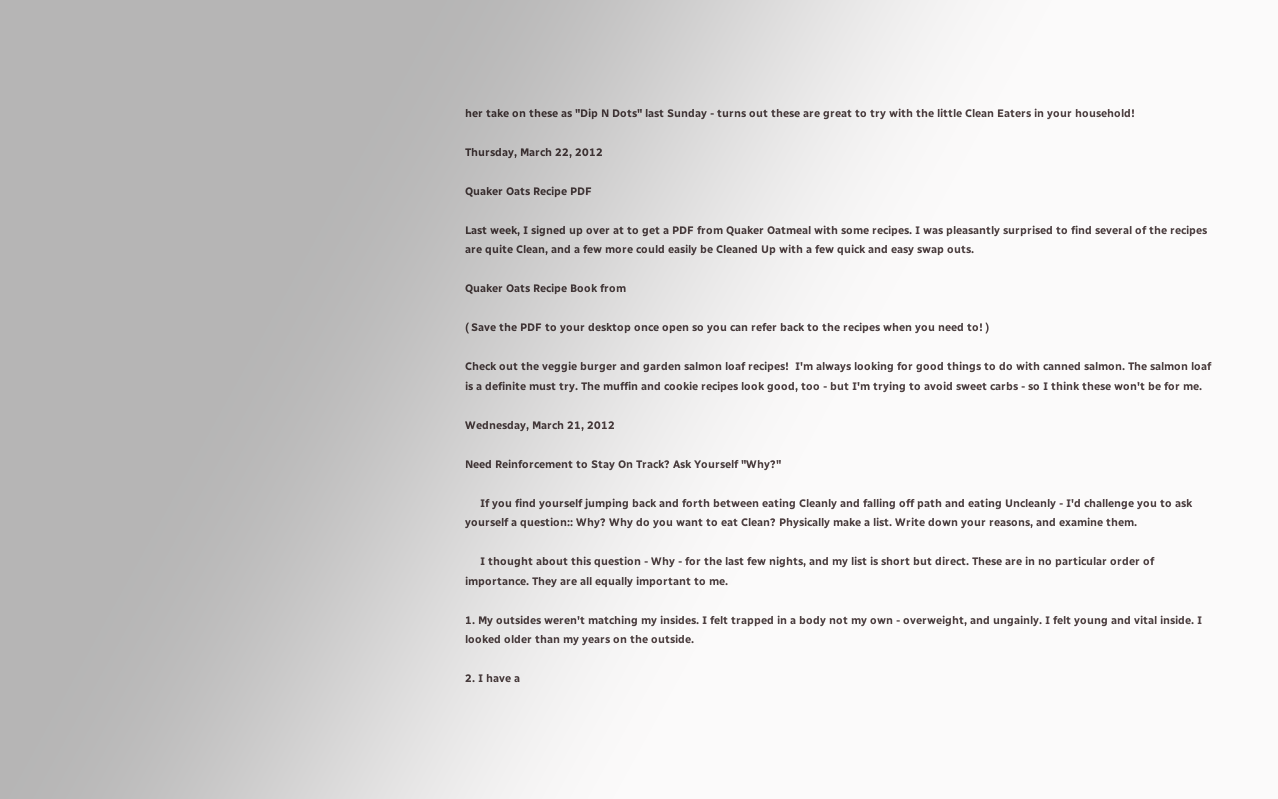her take on these as "Dip N Dots" last Sunday - turns out these are great to try with the little Clean Eaters in your household!

Thursday, March 22, 2012

Quaker Oats Recipe PDF

Last week, I signed up over at to get a PDF from Quaker Oatmeal with some recipes. I was pleasantly surprised to find several of the recipes are quite Clean, and a few more could easily be Cleaned Up with a few quick and easy swap outs.

Quaker Oats Recipe Book from

( Save the PDF to your desktop once open so you can refer back to the recipes when you need to! )

Check out the veggie burger and garden salmon loaf recipes!  I'm always looking for good things to do with canned salmon. The salmon loaf is a definite must try. The muffin and cookie recipes look good, too - but I'm trying to avoid sweet carbs - so I think these won't be for me.

Wednesday, March 21, 2012

Need Reinforcement to Stay On Track? Ask Yourself "Why?"

     If you find yourself jumping back and forth between eating Cleanly and falling off path and eating Uncleanly - I'd challenge you to ask yourself a question:: Why? Why do you want to eat Clean? Physically make a list. Write down your reasons, and examine them.

     I thought about this question - Why - for the last few nights, and my list is short but direct. These are in no particular order of importance. They are all equally important to me.

1. My outsides weren't matching my insides. I felt trapped in a body not my own - overweight, and ungainly. I felt young and vital inside. I looked older than my years on the outside.

2. I have a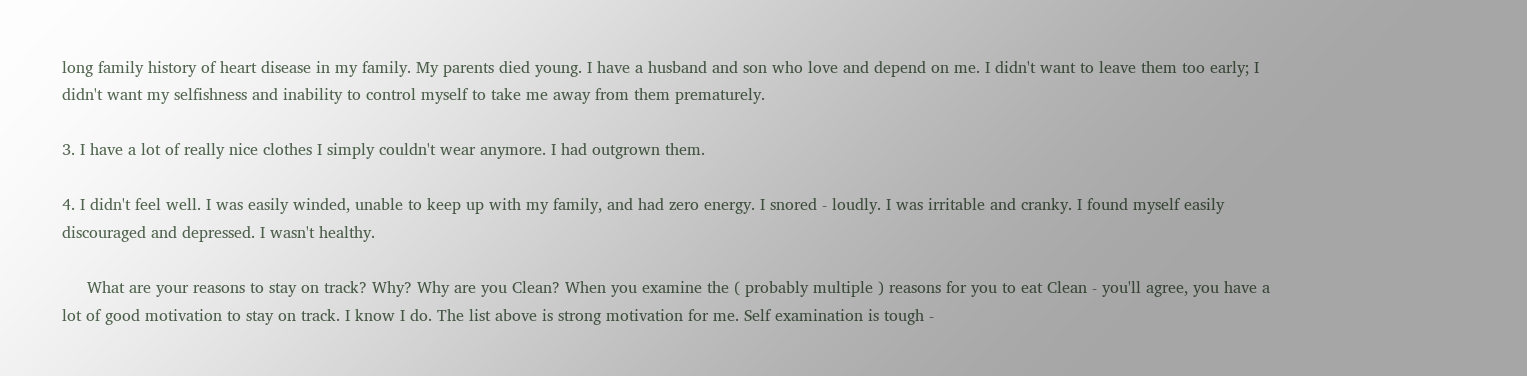long family history of heart disease in my family. My parents died young. I have a husband and son who love and depend on me. I didn't want to leave them too early; I didn't want my selfishness and inability to control myself to take me away from them prematurely.

3. I have a lot of really nice clothes I simply couldn't wear anymore. I had outgrown them.

4. I didn't feel well. I was easily winded, unable to keep up with my family, and had zero energy. I snored - loudly. I was irritable and cranky. I found myself easily discouraged and depressed. I wasn't healthy.

     What are your reasons to stay on track? Why? Why are you Clean? When you examine the ( probably multiple ) reasons for you to eat Clean - you'll agree, you have a lot of good motivation to stay on track. I know I do. The list above is strong motivation for me. Self examination is tough -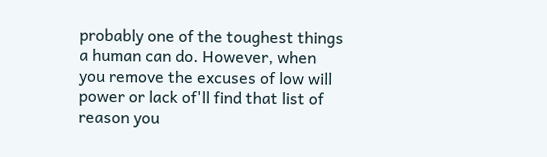probably one of the toughest things a human can do. However, when you remove the excuses of low will power or lack of'll find that list of reason you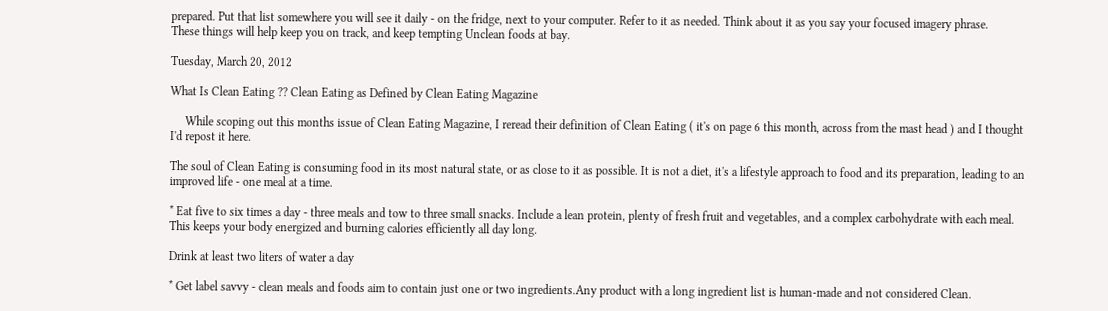prepared. Put that list somewhere you will see it daily - on the fridge, next to your computer. Refer to it as needed. Think about it as you say your focused imagery phrase.
These things will help keep you on track, and keep tempting Unclean foods at bay.

Tuesday, March 20, 2012

What Is Clean Eating ?? Clean Eating as Defined by Clean Eating Magazine

     While scoping out this months issue of Clean Eating Magazine, I reread their definition of Clean Eating ( it's on page 6 this month, across from the mast head ) and I thought I'd repost it here.

The soul of Clean Eating is consuming food in its most natural state, or as close to it as possible. It is not a diet, it's a lifestyle approach to food and its preparation, leading to an improved life - one meal at a time.

* Eat five to six times a day - three meals and tow to three small snacks. Include a lean protein, plenty of fresh fruit and vegetables, and a complex carbohydrate with each meal. This keeps your body energized and burning calories efficiently all day long.

Drink at least two liters of water a day

* Get label savvy - clean meals and foods aim to contain just one or two ingredients.Any product with a long ingredient list is human-made and not considered Clean.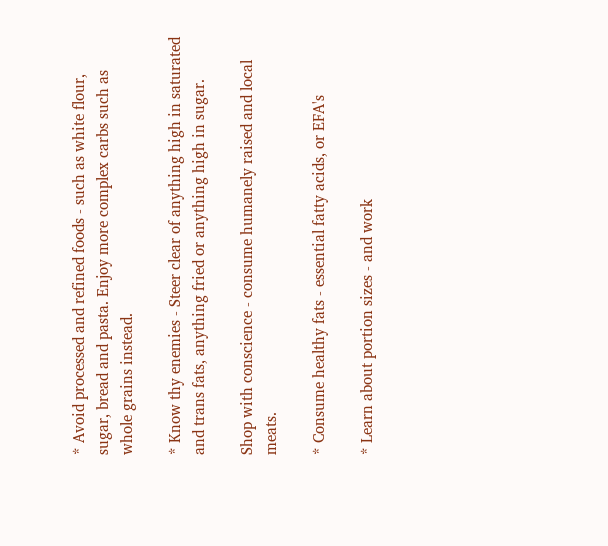* Avoid processed and refined foods - such as white flour, sugar, bread and pasta. Enjoy more complex carbs such as whole grains instead.

* Know thy enemies - Steer clear of anything high in saturated and trans fats, anything fried or anything high in sugar.

Shop with conscience - consume humanely raised and local meats.

* Consume healthy fats - essential fatty acids, or EFA's

* Learn about portion sizes - and work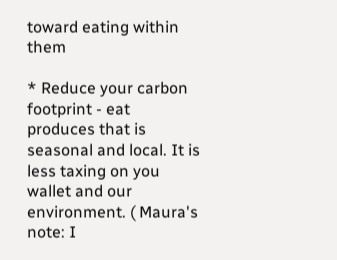toward eating within them

* Reduce your carbon footprint - eat produces that is seasonal and local. It is less taxing on you wallet and our environment. ( Maura's note: I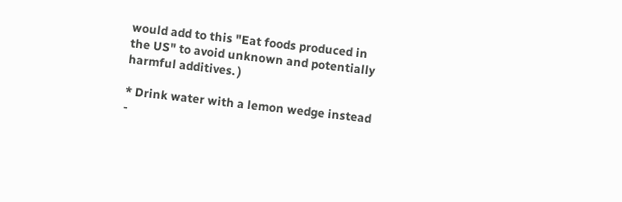would add to this "Eat foods produced in the US" to avoid unknown and potentially harmful additives. )

* Drink water with a lemon wedge instead -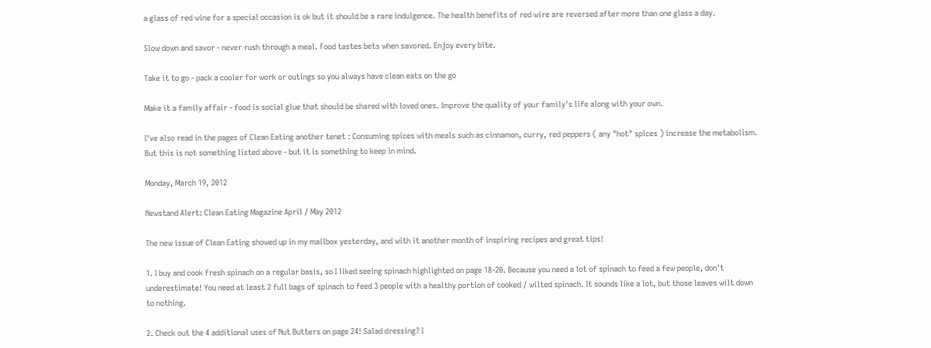a glass of red wine for a special occasion is ok but it should be a rare indulgence. The health benefits of red wire are reversed after more than one glass a day.

Slow down and savor - never rush through a meal. Food tastes bets when savored. Enjoy every bite.

Take it to go - pack a cooler for work or outings so you always have clean eats on the go

Make it a family affair - food is social glue that should be shared with loved ones. Improve the quality of your family's life along with your own.

I've also read in the pages of Clean Eating another tenet : Consuming spices with meals such as cinnamon, curry, red peppers ( any "hot" spices ) increase the metabolism. But this is not something listed above - but it is something to keep in mind.

Monday, March 19, 2012

Newstand Alert: Clean Eating Magazine April / May 2012

The new issue of Clean Eating showed up in my mailbox yesterday, and with it another month of inspiring recipes and great tips!

1. I buy and cook fresh spinach on a regular basis, so I liked seeing spinach highlighted on page 18-20. Because you need a lot of spinach to feed a few people, don't underestimate! You need at least 2 full bags of spinach to feed 3 people with a healthy portion of cooked / wilted spinach. It sounds like a lot, but those leaves wilt down to nothing.

2. Check out the 4 additional uses of Nut Butters on page 24! Salad dressing? I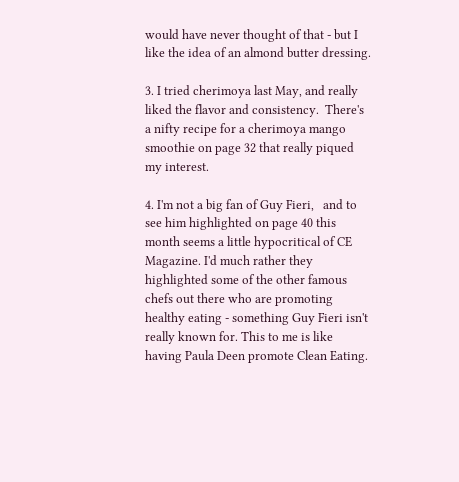would have never thought of that - but I like the idea of an almond butter dressing.

3. I tried cherimoya last May, and really liked the flavor and consistency.  There's a nifty recipe for a cherimoya mango smoothie on page 32 that really piqued my interest.

4. I'm not a big fan of Guy Fieri,   and to see him highlighted on page 40 this month seems a little hypocritical of CE Magazine. I'd much rather they highlighted some of the other famous chefs out there who are promoting healthy eating - something Guy Fieri isn't really known for. This to me is like having Paula Deen promote Clean Eating.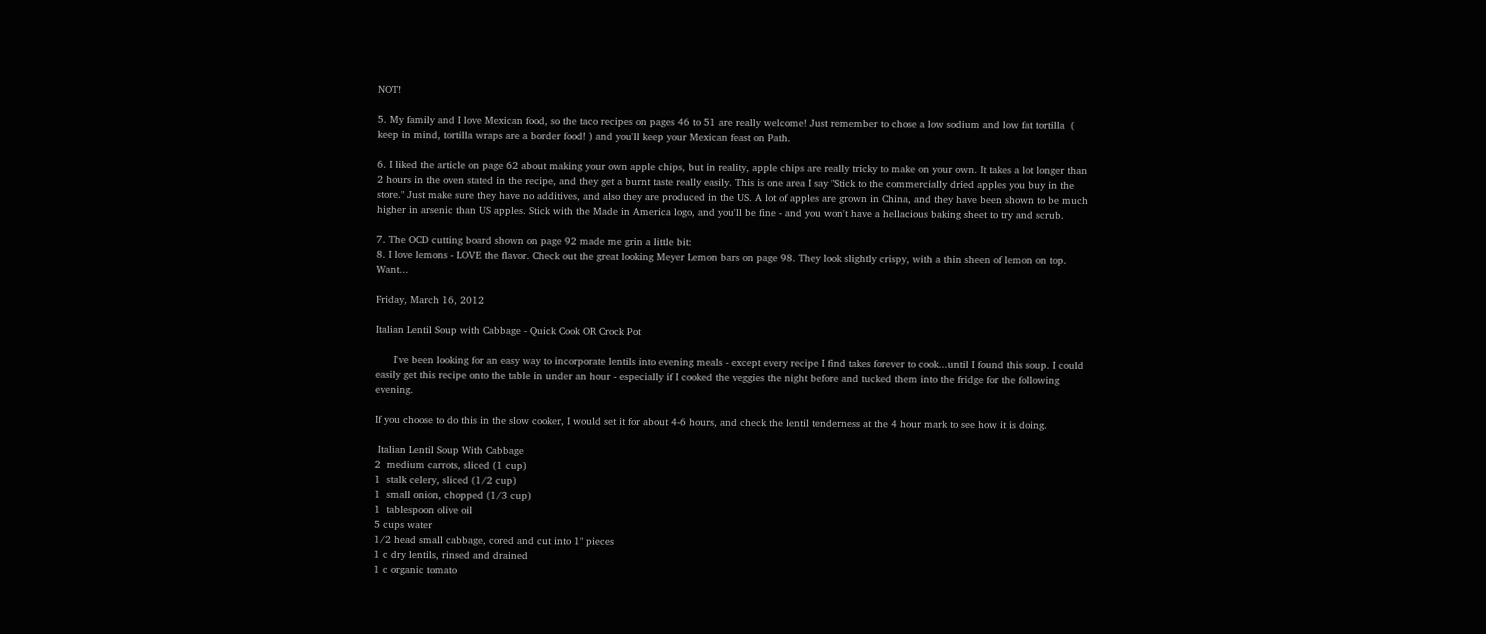NOT!

5. My family and I love Mexican food, so the taco recipes on pages 46 to 51 are really welcome! Just remember to chose a low sodium and low fat tortilla  ( keep in mind, tortilla wraps are a border food! ) and you'll keep your Mexican feast on Path.

6. I liked the article on page 62 about making your own apple chips, but in reality, apple chips are really tricky to make on your own. It takes a lot longer than 2 hours in the oven stated in the recipe, and they get a burnt taste really easily. This is one area I say "Stick to the commercially dried apples you buy in the store." Just make sure they have no additives, and also they are produced in the US. A lot of apples are grown in China, and they have been shown to be much higher in arsenic than US apples. Stick with the Made in America logo, and you'll be fine - and you won't have a hellacious baking sheet to try and scrub.

7. The OCD cutting board shown on page 92 made me grin a little bit:
8. I love lemons - LOVE the flavor. Check out the great looking Meyer Lemon bars on page 98. They look slightly crispy, with a thin sheen of lemon on top. Want...

Friday, March 16, 2012

Italian Lentil Soup with Cabbage - Quick Cook OR Crock Pot

      I've been looking for an easy way to incorporate lentils into evening meals - except every recipe I find takes forever to cook...until I found this soup. I could easily get this recipe onto the table in under an hour - especially if I cooked the veggies the night before and tucked them into the fridge for the following evening.

If you choose to do this in the slow cooker, I would set it for about 4-6 hours, and check the lentil tenderness at the 4 hour mark to see how it is doing.

 Italian Lentil Soup With Cabbage
2  medium carrots, sliced (1 cup)
1  stalk celery, sliced (1/2 cup)
1  small onion, chopped (1/3 cup)
1  tablespoon olive oil
5 cups water
1/2 head small cabbage, cored and cut into 1" pieces
1 c dry lentils, rinsed and drained
1 c organic tomato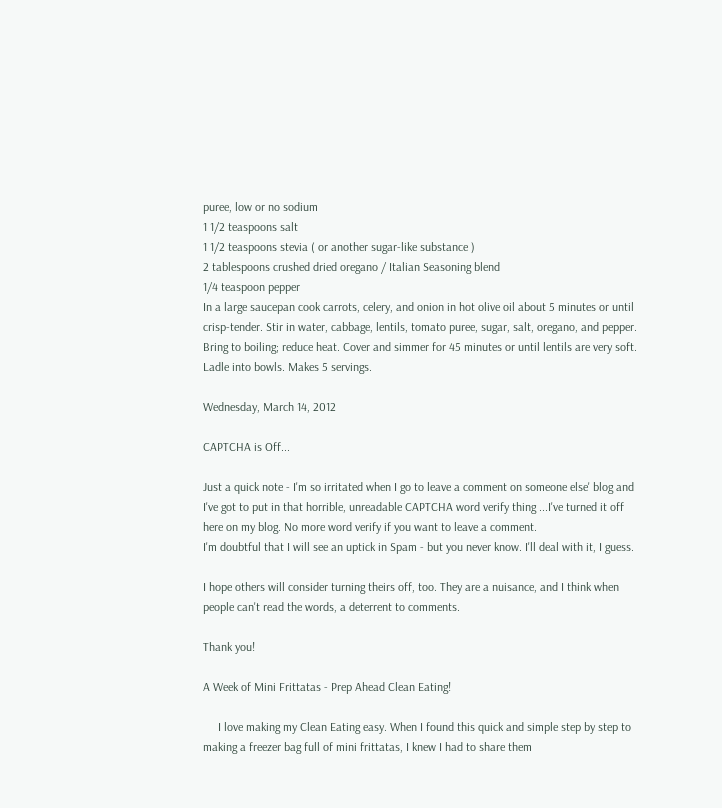puree, low or no sodium
1 1/2 teaspoons salt
1 1/2 teaspoons stevia ( or another sugar-like substance )
2 tablespoons crushed dried oregano / Italian Seasoning blend
1/4 teaspoon pepper
In a large saucepan cook carrots, celery, and onion in hot olive oil about 5 minutes or until crisp-tender. Stir in water, cabbage, lentils, tomato puree, sugar, salt, oregano, and pepper. Bring to boiling; reduce heat. Cover and simmer for 45 minutes or until lentils are very soft. Ladle into bowls. Makes 5 servings.

Wednesday, March 14, 2012

CAPTCHA is Off...

Just a quick note - I'm so irritated when I go to leave a comment on someone else' blog and I've got to put in that horrible, unreadable CAPTCHA word verify thing ...I've turned it off here on my blog. No more word verify if you want to leave a comment.
I'm doubtful that I will see an uptick in Spam - but you never know. I'll deal with it, I guess.

I hope others will consider turning theirs off, too. They are a nuisance, and I think when people can't read the words, a deterrent to comments.

Thank you!

A Week of Mini Frittatas - Prep Ahead Clean Eating!

     I love making my Clean Eating easy. When I found this quick and simple step by step to making a freezer bag full of mini frittatas, I knew I had to share them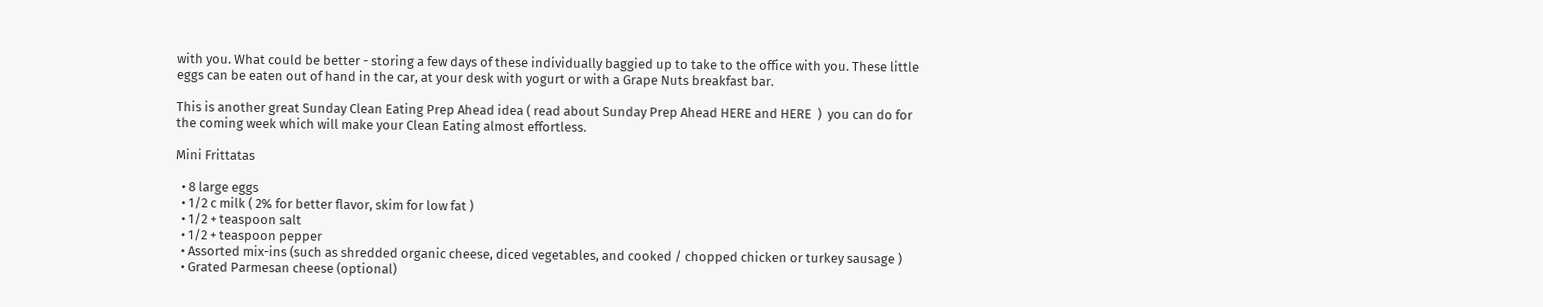with you. What could be better - storing a few days of these individually baggied up to take to the office with you. These little eggs can be eaten out of hand in the car, at your desk with yogurt or with a Grape Nuts breakfast bar.

This is another great Sunday Clean Eating Prep Ahead idea ( read about Sunday Prep Ahead HERE and HERE  )  you can do for the coming week which will make your Clean Eating almost effortless.

Mini Frittatas

  • 8 large eggs
  • 1/2 c milk ( 2% for better flavor, skim for low fat )
  • 1/2 + teaspoon salt
  • 1/2 + teaspoon pepper
  • Assorted mix-ins (such as shredded organic cheese, diced vegetables, and cooked / chopped chicken or turkey sausage )
  • Grated Parmesan cheese (optional)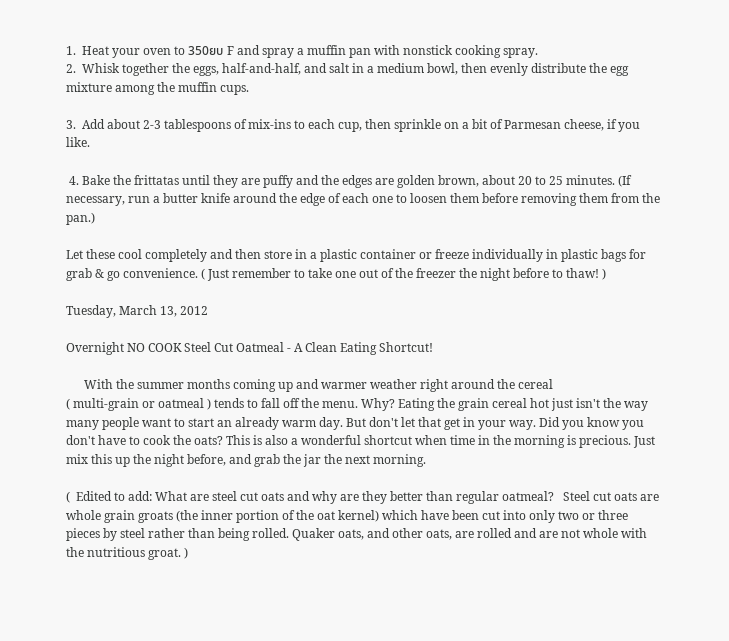1.  Heat your oven to 350ยบ F and spray a muffin pan with nonstick cooking spray.
2.  Whisk together the eggs, half-and-half, and salt in a medium bowl, then evenly distribute the egg mixture among the muffin cups.

3.  Add about 2-3 tablespoons of mix-ins to each cup, then sprinkle on a bit of Parmesan cheese, if you like.

 4. Bake the frittatas until they are puffy and the edges are golden brown, about 20 to 25 minutes. (If necessary, run a butter knife around the edge of each one to loosen them before removing them from the pan.)

Let these cool completely and then store in a plastic container or freeze individually in plastic bags for grab & go convenience. ( Just remember to take one out of the freezer the night before to thaw! )

Tuesday, March 13, 2012

Overnight NO COOK Steel Cut Oatmeal - A Clean Eating Shortcut!

      With the summer months coming up and warmer weather right around the cereal
( multi-grain or oatmeal ) tends to fall off the menu. Why? Eating the grain cereal hot just isn't the way many people want to start an already warm day. But don't let that get in your way. Did you know you don't have to cook the oats? This is also a wonderful shortcut when time in the morning is precious. Just mix this up the night before, and grab the jar the next morning.

(  Edited to add: What are steel cut oats and why are they better than regular oatmeal?   Steel cut oats are whole grain groats (the inner portion of the oat kernel) which have been cut into only two or three pieces by steel rather than being rolled. Quaker oats, and other oats, are rolled and are not whole with the nutritious groat. )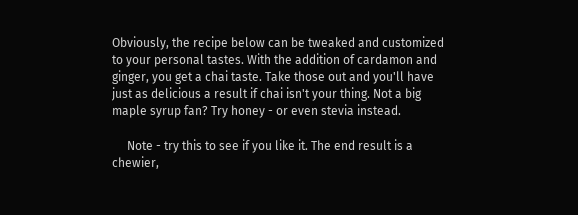Obviously, the recipe below can be tweaked and customized to your personal tastes. With the addition of cardamon and ginger, you get a chai taste. Take those out and you'll have just as delicious a result if chai isn't your thing. Not a big maple syrup fan? Try honey - or even stevia instead.

     Note - try this to see if you like it. The end result is a chewier,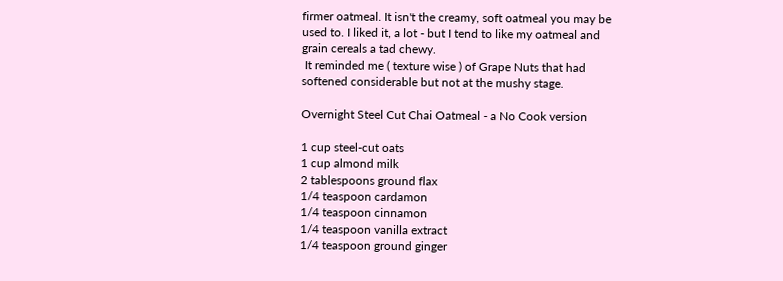firmer oatmeal. It isn't the creamy, soft oatmeal you may be used to. I liked it, a lot - but I tend to like my oatmeal and grain cereals a tad chewy.
 It reminded me ( texture wise ) of Grape Nuts that had softened considerable but not at the mushy stage.

Overnight Steel Cut Chai Oatmeal - a No Cook version

1 cup steel-cut oats
1 cup almond milk
2 tablespoons ground flax
1/4 teaspoon cardamon
1/4 teaspoon cinnamon
1/4 teaspoon vanilla extract
1/4 teaspoon ground ginger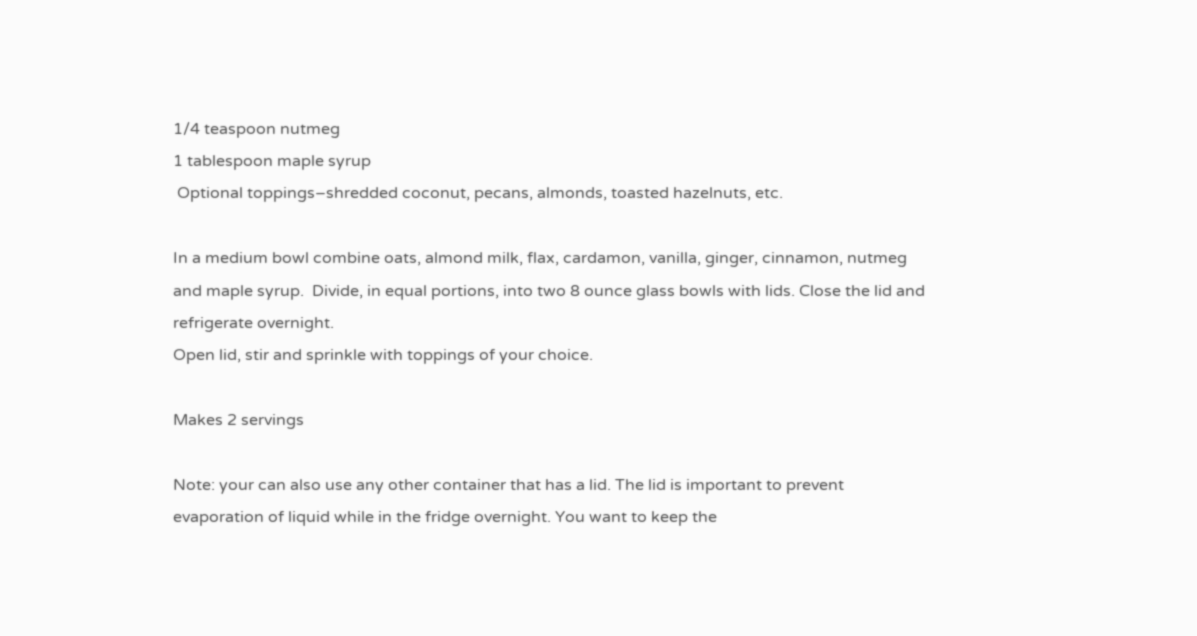1/4 teaspoon nutmeg
1 tablespoon maple syrup
 Optional toppings–shredded coconut, pecans, almonds, toasted hazelnuts, etc.

In a medium bowl combine oats, almond milk, flax, cardamon, vanilla, ginger, cinnamon, nutmeg and maple syrup.  Divide, in equal portions, into two 8 ounce glass bowls with lids. Close the lid and refrigerate overnight.
Open lid, stir and sprinkle with toppings of your choice.

Makes 2 servings

Note: your can also use any other container that has a lid. The lid is important to prevent evaporation of liquid while in the fridge overnight. You want to keep the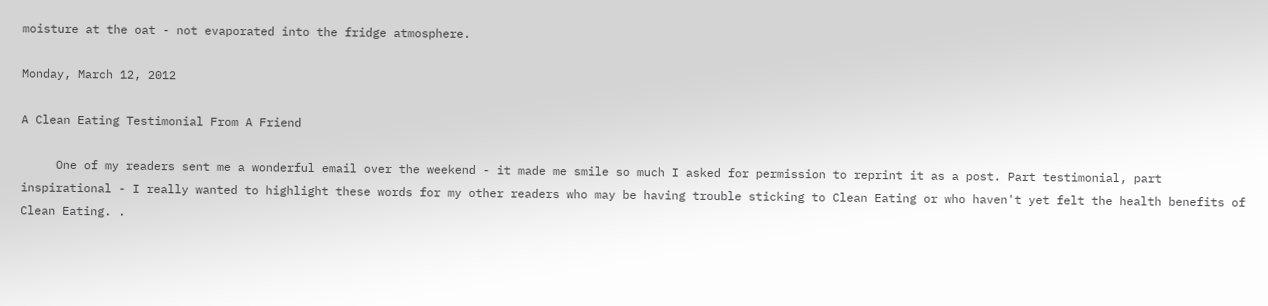moisture at the oat - not evaporated into the fridge atmosphere.

Monday, March 12, 2012

A Clean Eating Testimonial From A Friend

     One of my readers sent me a wonderful email over the weekend - it made me smile so much I asked for permission to reprint it as a post. Part testimonial, part inspirational - I really wanted to highlight these words for my other readers who may be having trouble sticking to Clean Eating or who haven't yet felt the health benefits of Clean Eating. .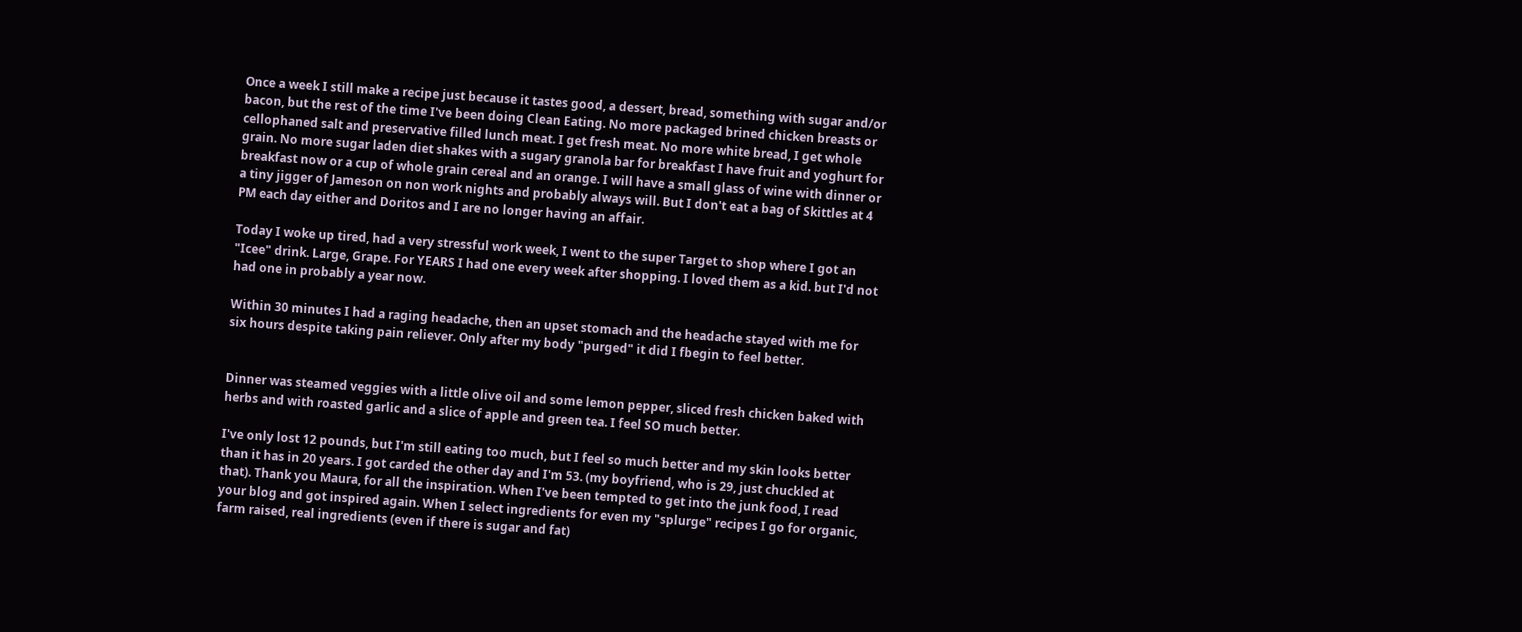Once a week I still make a recipe just because it tastes good, a dessert, bread, something with sugar and/or bacon, but the rest of the time I've been doing Clean Eating. No more packaged brined chicken breasts or cellophaned salt and preservative filled lunch meat. I get fresh meat. No more white bread, I get whole grain. No more sugar laden diet shakes with a sugary granola bar for breakfast I have fruit and yoghurt for breakfast now or a cup of whole grain cereal and an orange. I will have a small glass of wine with dinner or a tiny jigger of Jameson on non work nights and probably always will. But I don't eat a bag of Skittles at 4 PM each day either and Doritos and I are no longer having an affair.

Today I woke up tired, had a very stressful work week, I went to the super Target to shop where I got an "Icee" drink. Large, Grape. For YEARS I had one every week after shopping. I loved them as a kid. but I'd not had one in probably a year now.

Within 30 minutes I had a raging headache, then an upset stomach and the headache stayed with me for six hours despite taking pain reliever. Only after my body "purged" it did I fbegin to feel better.


Dinner was steamed veggies with a little olive oil and some lemon pepper, sliced fresh chicken baked with herbs and with roasted garlic and a slice of apple and green tea. I feel SO much better.

I've only lost 12 pounds, but I'm still eating too much, but I feel so much better and my skin looks better than it has in 20 years. I got carded the other day and I'm 53. (my boyfriend, who is 29, just chuckled at that). Thank you Maura, for all the inspiration. When I've been tempted to get into the junk food, I read your blog and got inspired again. When I select ingredients for even my "splurge" recipes I go for organic, farm raised, real ingredients (even if there is sugar and fat)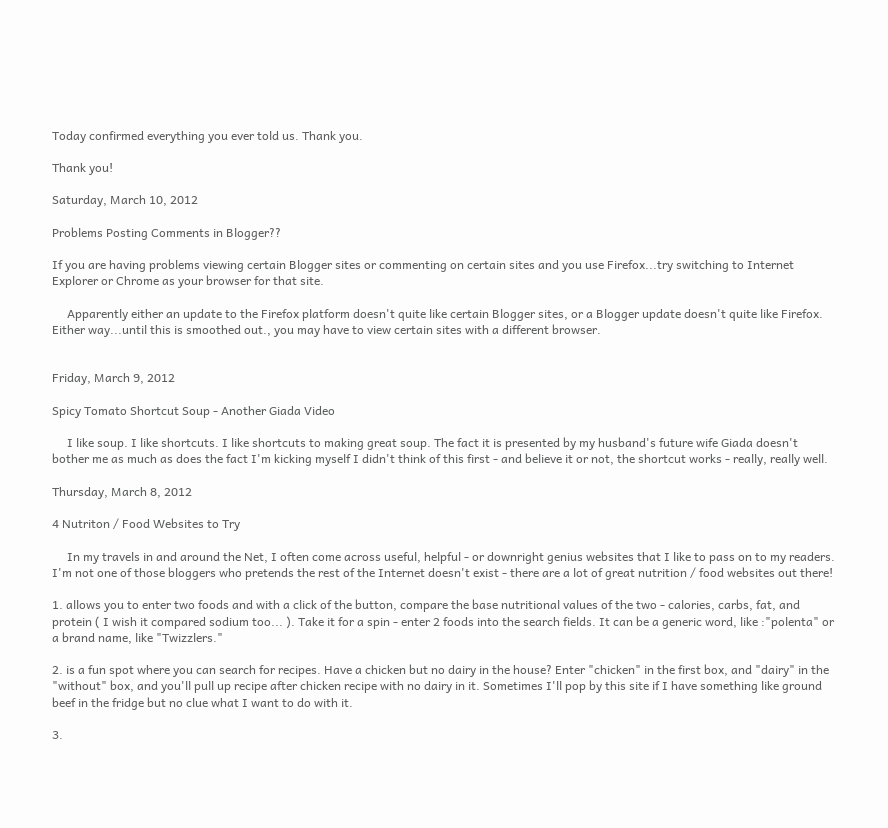Today confirmed everything you ever told us. Thank you.

Thank you!

Saturday, March 10, 2012

Problems Posting Comments in Blogger??

If you are having problems viewing certain Blogger sites or commenting on certain sites and you use Firefox...try switching to Internet Explorer or Chrome as your browser for that site.

     Apparently either an update to the Firefox platform doesn't quite like certain Blogger sites, or a Blogger update doesn't quite like Firefox. Either way...until this is smoothed out., you may have to view certain sites with a different browser.


Friday, March 9, 2012

Spicy Tomato Shortcut Soup - Another Giada Video

     I like soup. I like shortcuts. I like shortcuts to making great soup. The fact it is presented by my husband's future wife Giada doesn't bother me as much as does the fact I'm kicking myself I didn't think of this first - and believe it or not, the shortcut works - really, really well.

Thursday, March 8, 2012

4 Nutriton / Food Websites to Try

     In my travels in and around the Net, I often come across useful, helpful - or downright genius websites that I like to pass on to my readers. I'm not one of those bloggers who pretends the rest of the Internet doesn't exist - there are a lot of great nutrition / food websites out there!

1. allows you to enter two foods and with a click of the button, compare the base nutritional values of the two - calories, carbs, fat, and protein ( I wish it compared sodium too... ). Take it for a spin - enter 2 foods into the search fields. It can be a generic word, like :"polenta" or a brand name, like "Twizzlers."

2. is a fun spot where you can search for recipes. Have a chicken but no dairy in the house? Enter "chicken" in the first box, and "dairy" in the "without" box, and you'll pull up recipe after chicken recipe with no dairy in it. Sometimes I'll pop by this site if I have something like ground beef in the fridge but no clue what I want to do with it.

3.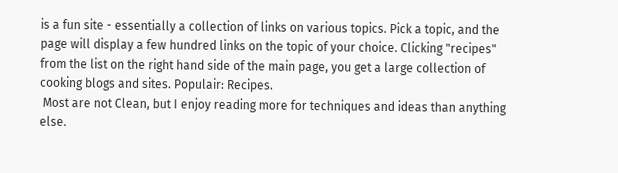is a fun site - essentially a collection of links on various topics. Pick a topic, and the page will display a few hundred links on the topic of your choice. Clicking "recipes" from the list on the right hand side of the main page, you get a large collection of cooking blogs and sites. Populair: Recipes.
 Most are not Clean, but I enjoy reading more for techniques and ideas than anything else.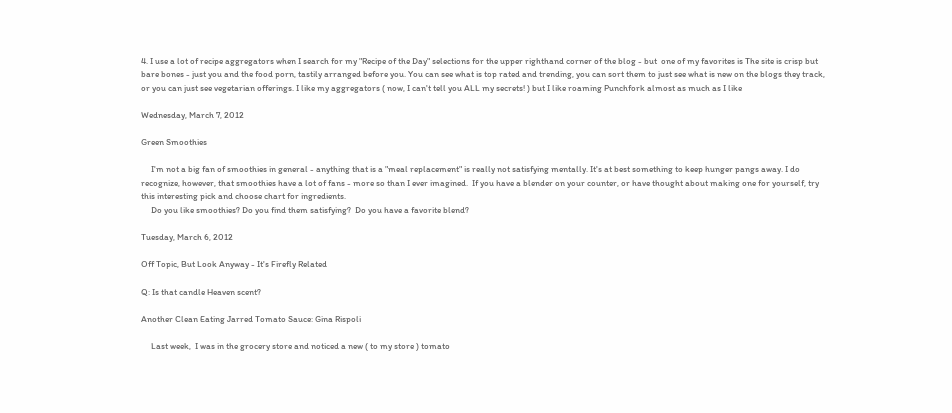4. I use a lot of recipe aggregators when I search for my "Recipe of the Day" selections for the upper righthand corner of the blog - but  one of my favorites is The site is crisp but bare bones - just you and the food porn, tastily arranged before you. You can see what is top rated and trending, you can sort them to just see what is new on the blogs they track, or you can just see vegetarian offerings. I like my aggregators ( now, I can't tell you ALL my secrets! ) but I like roaming Punchfork almost as much as I like

Wednesday, March 7, 2012

Green Smoothies

     I'm not a big fan of smoothies in general - anything that is a "meal replacement" is really not satisfying mentally. It's at best something to keep hunger pangs away. I do recognize, however, that smoothies have a lot of fans - more so than I ever imagined.  If you have a blender on your counter, or have thought about making one for yourself, try this interesting pick and choose chart for ingredients.
     Do you like smoothies? Do you find them satisfying?  Do you have a favorite blend?

Tuesday, March 6, 2012

Off Topic, But Look Anyway - It's Firefly Related

Q: Is that candle Heaven scent?

Another Clean Eating Jarred Tomato Sauce: Gina Rispoli

     Last week,  I was in the grocery store and noticed a new ( to my store ) tomato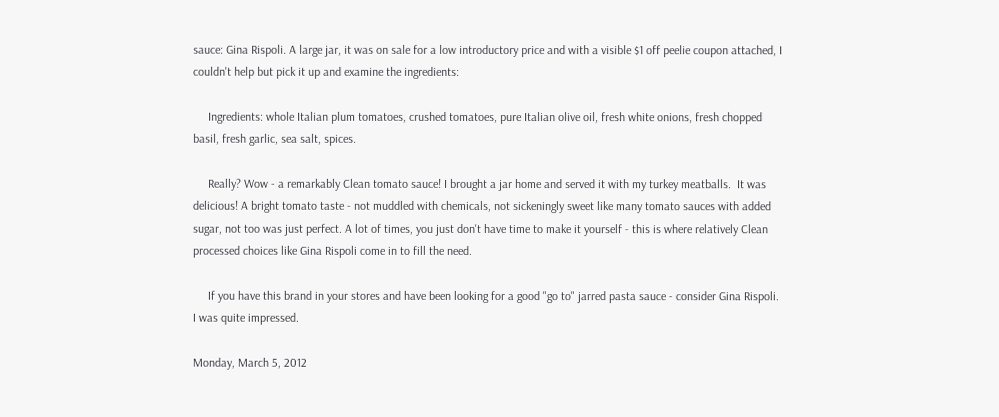sauce: Gina Rispoli. A large jar, it was on sale for a low introductory price and with a visible $1 off peelie coupon attached, I couldn't help but pick it up and examine the ingredients:

     Ingredients: whole Italian plum tomatoes, crushed tomatoes, pure Italian olive oil, fresh white onions, fresh chopped basil, fresh garlic, sea salt, spices.

     Really? Wow - a remarkably Clean tomato sauce! I brought a jar home and served it with my turkey meatballs.  It was delicious! A bright tomato taste - not muddled with chemicals, not sickeningly sweet like many tomato sauces with added sugar, not too was just perfect. A lot of times, you just don't have time to make it yourself - this is where relatively Clean processed choices like Gina Rispoli come in to fill the need.

     If you have this brand in your stores and have been looking for a good "go to" jarred pasta sauce - consider Gina Rispoli. I was quite impressed.

Monday, March 5, 2012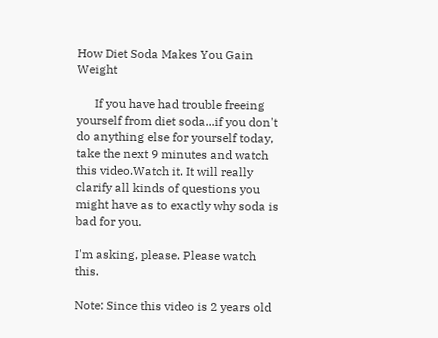How Diet Soda Makes You Gain Weight

      If you have had trouble freeing yourself from diet soda...if you don't do anything else for yourself today, take the next 9 minutes and watch this video.Watch it. It will really clarify all kinds of questions you might have as to exactly why soda is bad for you.

I'm asking, please. Please watch this.

Note: Since this video is 2 years old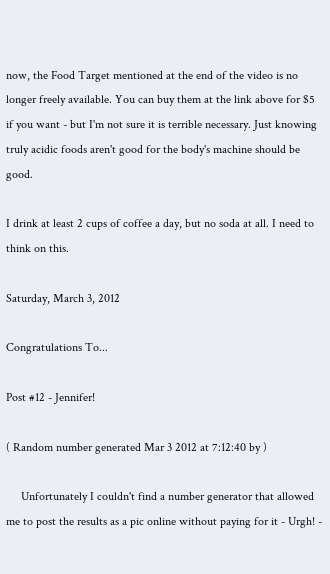now, the Food Target mentioned at the end of the video is no longer freely available. You can buy them at the link above for $5 if you want - but I'm not sure it is terrible necessary. Just knowing truly acidic foods aren't good for the body's machine should be good.

I drink at least 2 cups of coffee a day, but no soda at all. I need to think on this.

Saturday, March 3, 2012

Congratulations To...

Post #12 - Jennifer!

( Random number generated Mar 3 2012 at 7:12:40 by )

     Unfortunately I couldn't find a number generator that allowed me to post the results as a pic online without paying for it - Urgh! -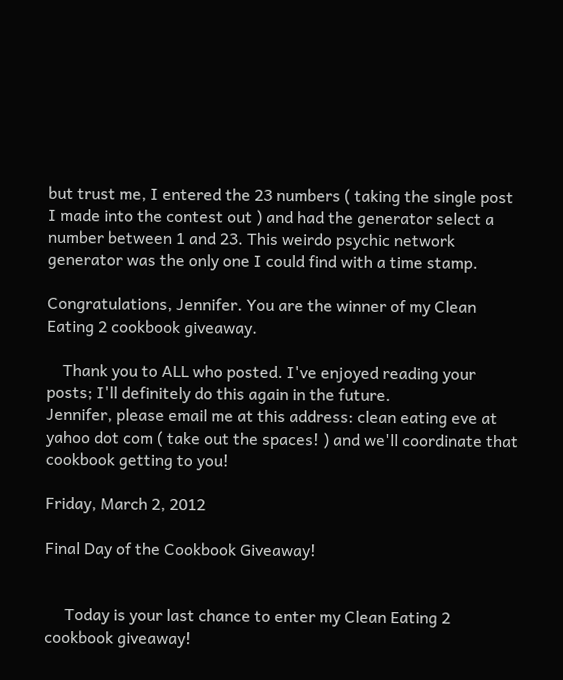but trust me, I entered the 23 numbers ( taking the single post I made into the contest out ) and had the generator select a number between 1 and 23. This weirdo psychic network generator was the only one I could find with a time stamp.

Congratulations, Jennifer. You are the winner of my Clean Eating 2 cookbook giveaway.

    Thank you to ALL who posted. I've enjoyed reading your posts; I'll definitely do this again in the future.
Jennifer, please email me at this address: clean eating eve at yahoo dot com ( take out the spaces! ) and we'll coordinate that cookbook getting to you!

Friday, March 2, 2012

Final Day of the Cookbook Giveaway!


     Today is your last chance to enter my Clean Eating 2 cookbook giveaway!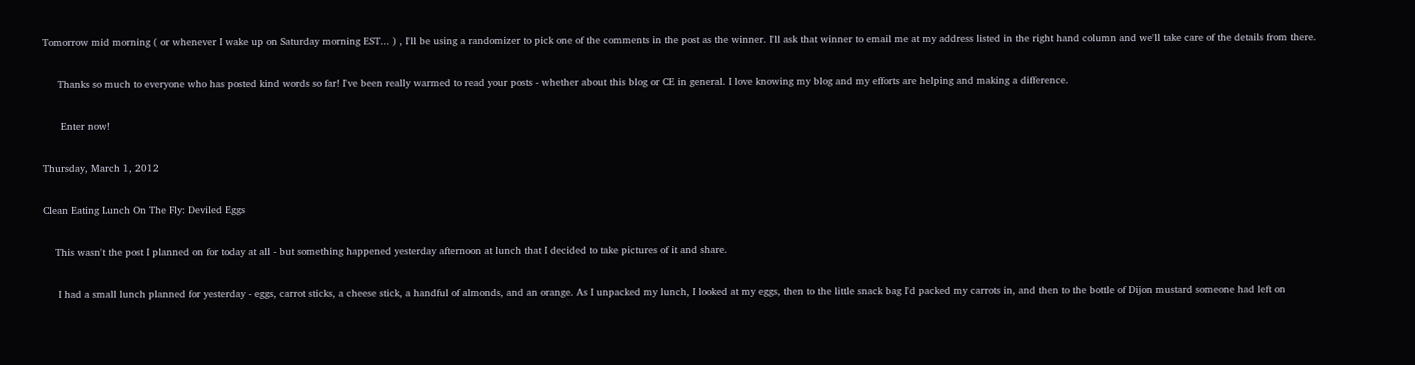Tomorrow mid morning ( or whenever I wake up on Saturday morning EST... ) , I'll be using a randomizer to pick one of the comments in the post as the winner. I'll ask that winner to email me at my address listed in the right hand column and we'll take care of the details from there.

     Thanks so much to everyone who has posted kind words so far! I've been really warmed to read your posts - whether about this blog or CE in general. I love knowing my blog and my efforts are helping and making a difference.

      Enter now!

Thursday, March 1, 2012

Clean Eating Lunch On The Fly: Deviled Eggs

    This wasn't the post I planned on for today at all - but something happened yesterday afternoon at lunch that I decided to take pictures of it and share.

     I had a small lunch planned for yesterday - eggs, carrot sticks, a cheese stick, a handful of almonds, and an orange. As I unpacked my lunch, I looked at my eggs, then to the little snack bag I'd packed my carrots in, and then to the bottle of Dijon mustard someone had left on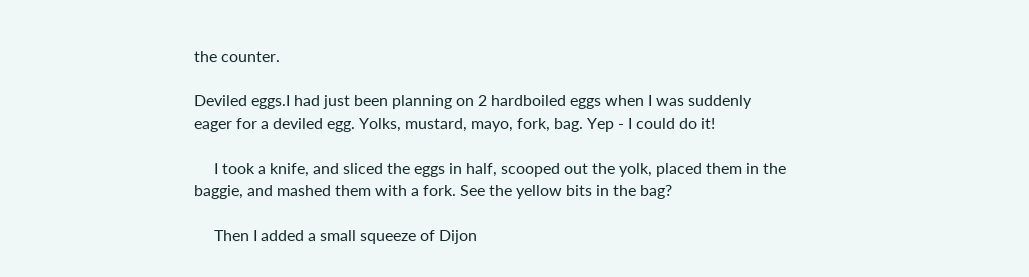the counter.

Deviled eggs.I had just been planning on 2 hardboiled eggs when I was suddenly eager for a deviled egg. Yolks, mustard, mayo, fork, bag. Yep - I could do it!

     I took a knife, and sliced the eggs in half, scooped out the yolk, placed them in the baggie, and mashed them with a fork. See the yellow bits in the bag?

     Then I added a small squeeze of Dijon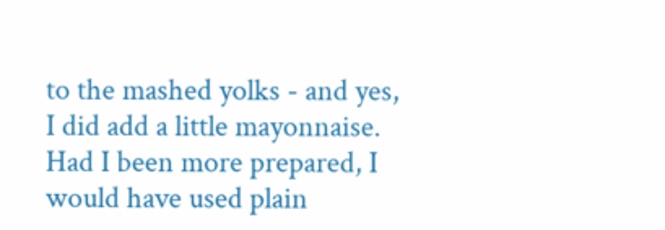to the mashed yolks - and yes, I did add a little mayonnaise. Had I been more prepared, I would have used plain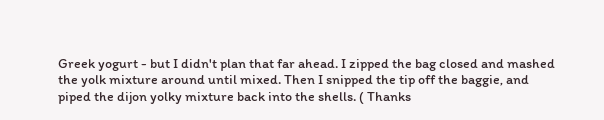Greek yogurt - but I didn't plan that far ahead. I zipped the bag closed and mashed the yolk mixture around until mixed. Then I snipped the tip off the baggie, and piped the dijon yolky mixture back into the shells. ( Thanks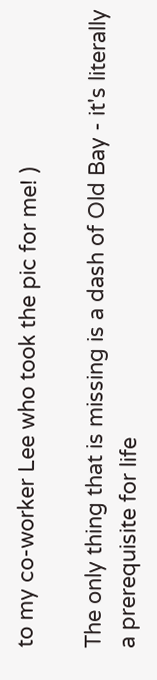to my co-worker Lee who took the pic for me! )

The only thing that is missing is a dash of Old Bay - it's literally a prerequisite for life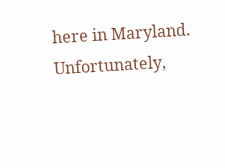here in Maryland. Unfortunately,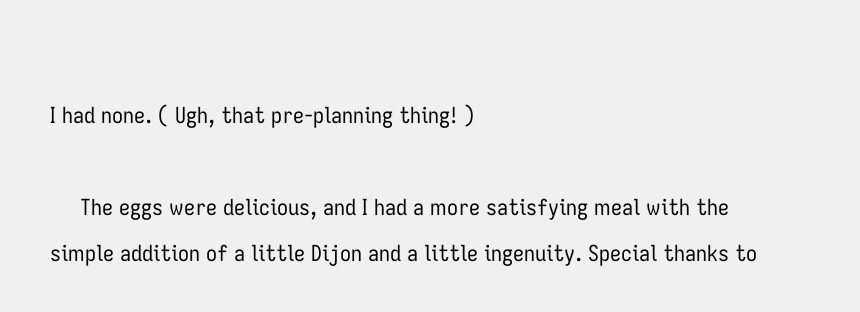I had none. ( Ugh, that pre-planning thing! )

     The eggs were delicious, and I had a more satisfying meal with the simple addition of a little Dijon and a little ingenuity. Special thanks to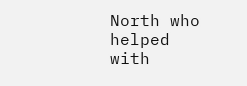North who helped with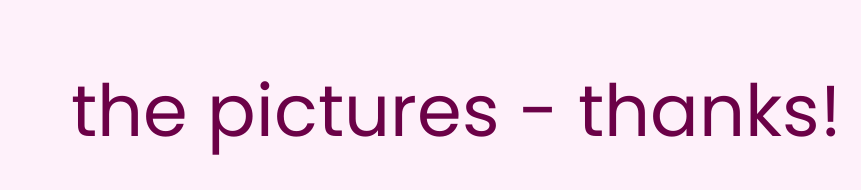the pictures - thanks!